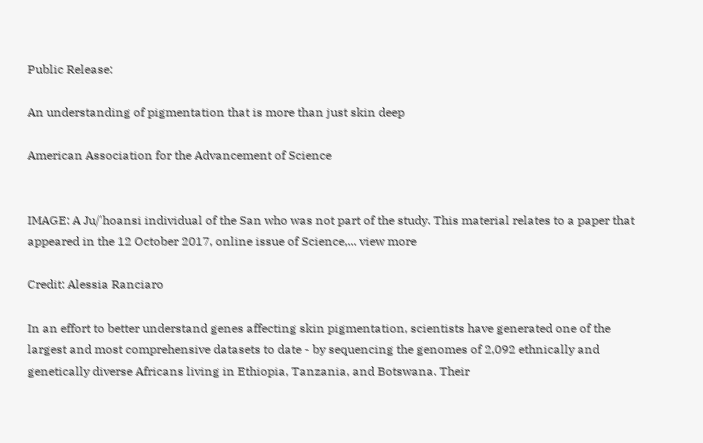Public Release:

An understanding of pigmentation that is more than just skin deep

American Association for the Advancement of Science


IMAGE: A Ju/'hoansi individual of the San who was not part of the study. This material relates to a paper that appeared in the 12 October 2017, online issue of Science,... view more

Credit: Alessia Ranciaro

In an effort to better understand genes affecting skin pigmentation, scientists have generated one of the largest and most comprehensive datasets to date - by sequencing the genomes of 2,092 ethnically and genetically diverse Africans living in Ethiopia, Tanzania, and Botswana. Their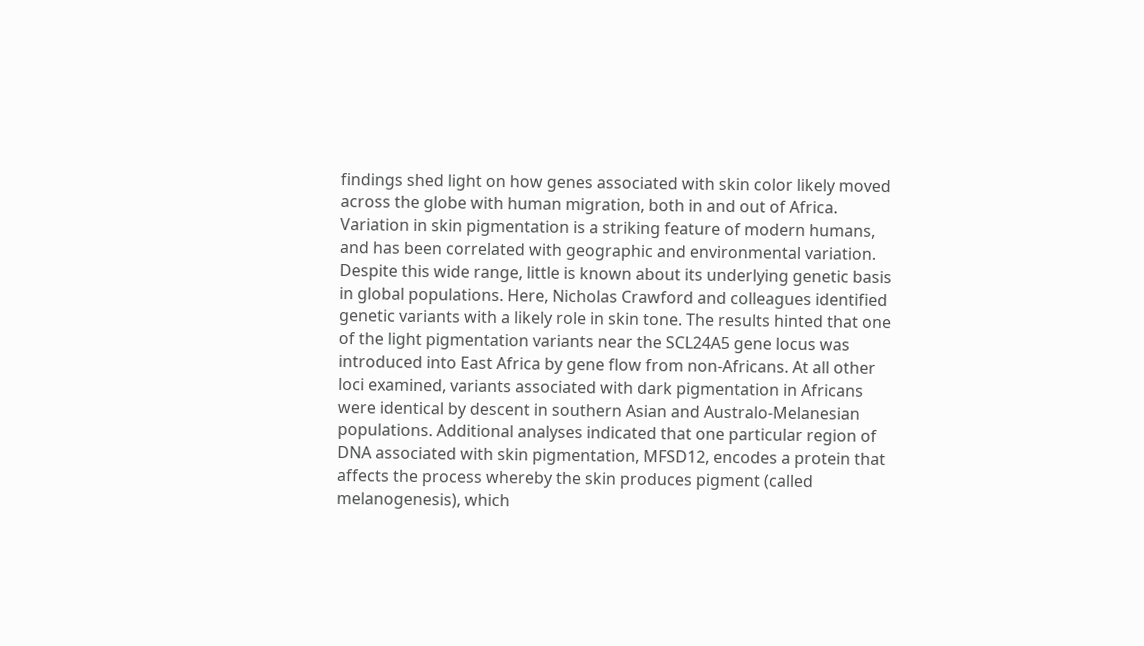findings shed light on how genes associated with skin color likely moved across the globe with human migration, both in and out of Africa. Variation in skin pigmentation is a striking feature of modern humans, and has been correlated with geographic and environmental variation. Despite this wide range, little is known about its underlying genetic basis in global populations. Here, Nicholas Crawford and colleagues identified genetic variants with a likely role in skin tone. The results hinted that one of the light pigmentation variants near the SCL24A5 gene locus was introduced into East Africa by gene flow from non-Africans. At all other loci examined, variants associated with dark pigmentation in Africans were identical by descent in southern Asian and Australo-Melanesian populations. Additional analyses indicated that one particular region of DNA associated with skin pigmentation, MFSD12, encodes a protein that affects the process whereby the skin produces pigment (called melanogenesis), which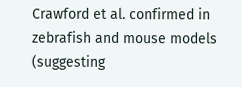Crawford et al. confirmed in zebrafish and mouse models (suggesting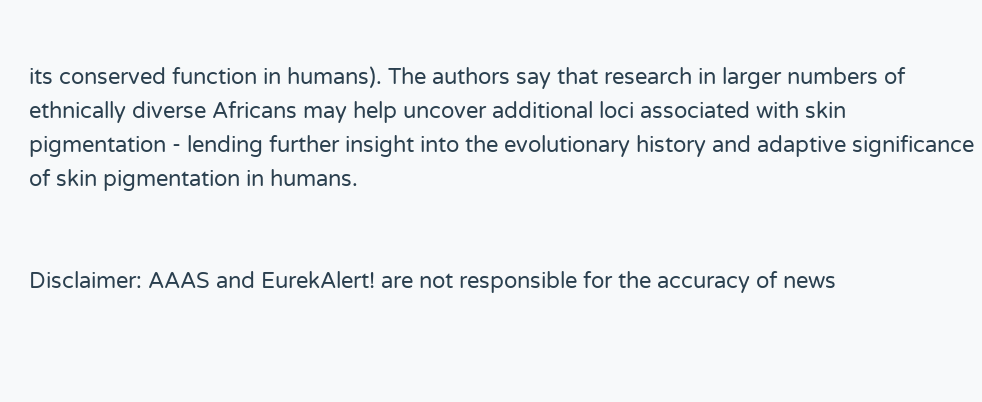its conserved function in humans). The authors say that research in larger numbers of ethnically diverse Africans may help uncover additional loci associated with skin pigmentation - lending further insight into the evolutionary history and adaptive significance of skin pigmentation in humans.


Disclaimer: AAAS and EurekAlert! are not responsible for the accuracy of news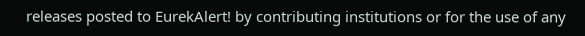releases posted to EurekAlert! by contributing institutions or for the use of any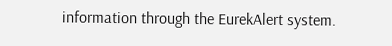information through the EurekAlert system.